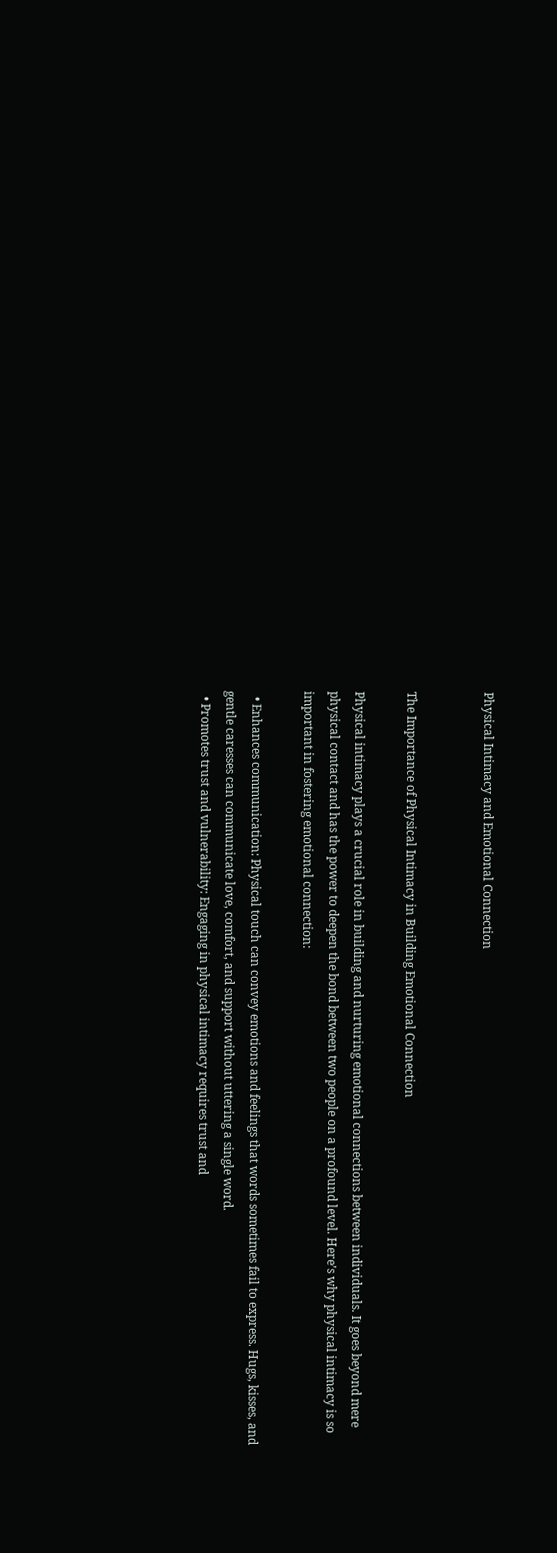Physical Intimacy and Emotional Connection


The Importance of Physical Intimacy in Building Emotional Connection

Physical intimacy plays a crucial role in building and nurturing emotional connections between individuals. It goes beyond mere physical contact and has the power to deepen the bond between two people on a profound level. Here’s why physical intimacy is so important in fostering emotional connection:

  • Enhances communication: Physical touch can convey emotions and feelings that words sometimes fail to express. Hugs, kisses, and gentle caresses can communicate love, comfort, and support without uttering a single word.
  • Promotes trust and vulnerability: Engaging in physical intimacy requires trust and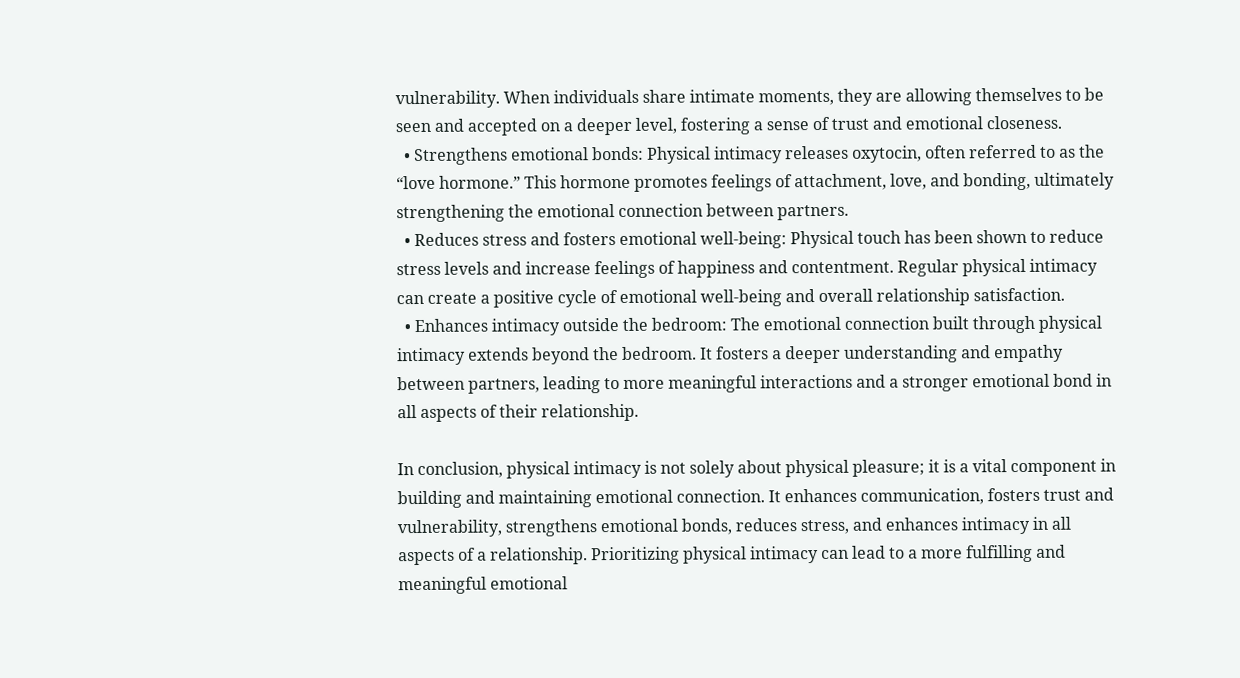vulnerability. When individuals share intimate moments, they are allowing themselves to be seen and accepted on a deeper level, fostering a sense of trust and emotional closeness.
  • Strengthens emotional bonds: Physical intimacy releases oxytocin, often referred to as the “love hormone.” This hormone promotes feelings of attachment, love, and bonding, ultimately strengthening the emotional connection between partners.
  • Reduces stress and fosters emotional well-being: Physical touch has been shown to reduce stress levels and increase feelings of happiness and contentment. Regular physical intimacy can create a positive cycle of emotional well-being and overall relationship satisfaction.
  • Enhances intimacy outside the bedroom: The emotional connection built through physical intimacy extends beyond the bedroom. It fosters a deeper understanding and empathy between partners, leading to more meaningful interactions and a stronger emotional bond in all aspects of their relationship.

In conclusion, physical intimacy is not solely about physical pleasure; it is a vital component in building and maintaining emotional connection. It enhances communication, fosters trust and vulnerability, strengthens emotional bonds, reduces stress, and enhances intimacy in all aspects of a relationship. Prioritizing physical intimacy can lead to a more fulfilling and meaningful emotional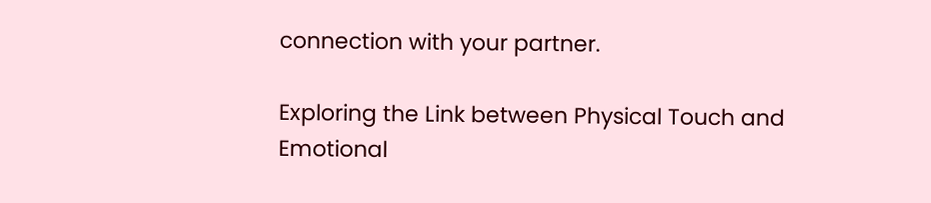connection with your partner.

Exploring the Link between Physical Touch and Emotional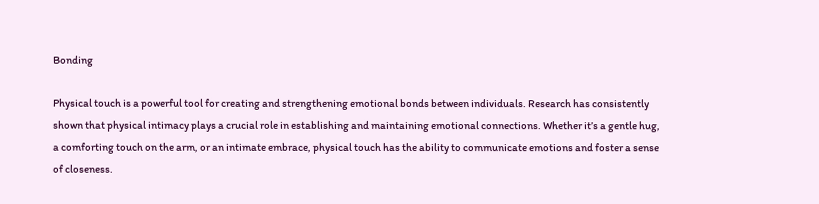Bonding

Physical touch is a powerful tool for creating and strengthening emotional bonds between individuals. Research has consistently shown that physical intimacy plays a crucial role in establishing and maintaining emotional connections. Whether it’s a gentle hug, a comforting touch on the arm, or an intimate embrace, physical touch has the ability to communicate emotions and foster a sense of closeness.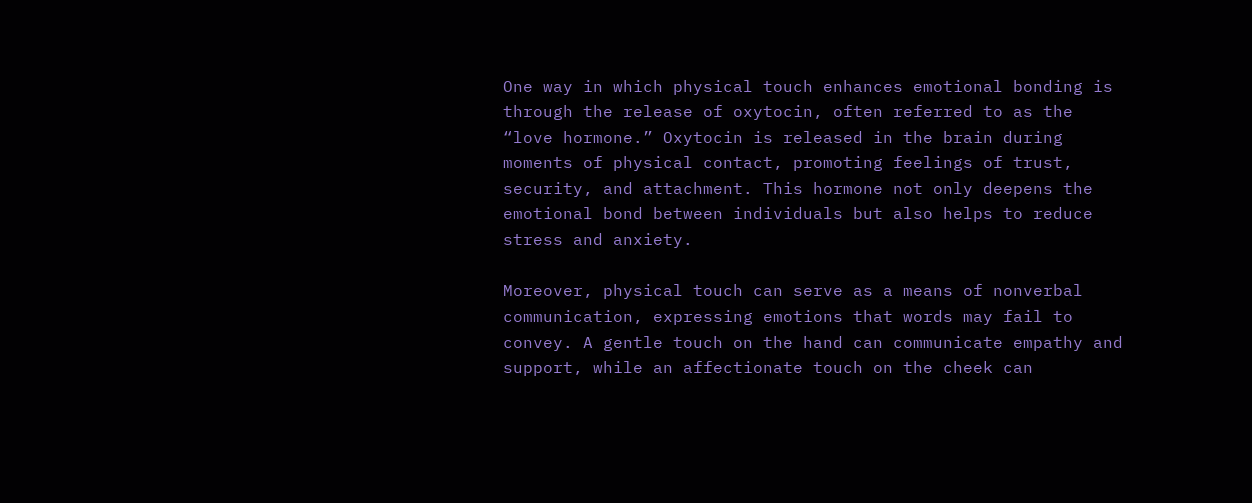One way in which physical touch enhances emotional bonding is through the release of oxytocin, often referred to as the “love hormone.” Oxytocin is released in the brain during moments of physical contact, promoting feelings of trust, security, and attachment. This hormone not only deepens the emotional bond between individuals but also helps to reduce stress and anxiety.

Moreover, physical touch can serve as a means of nonverbal communication, expressing emotions that words may fail to convey. A gentle touch on the hand can communicate empathy and support, while an affectionate touch on the cheek can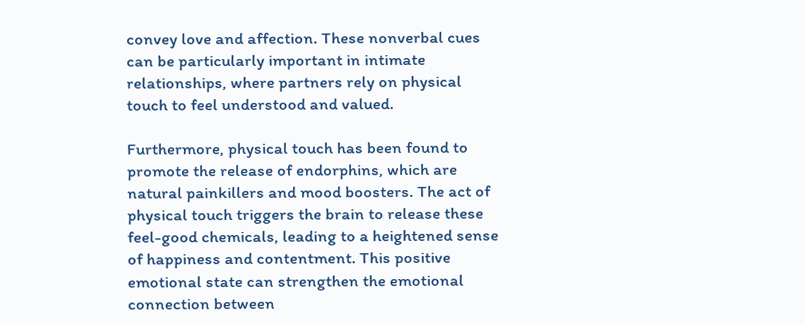convey love and affection. These nonverbal cues can be particularly important in intimate relationships, where partners rely on physical touch to feel understood and valued.

Furthermore, physical touch has been found to promote the release of endorphins, which are natural painkillers and mood boosters. The act of physical touch triggers the brain to release these feel-good chemicals, leading to a heightened sense of happiness and contentment. This positive emotional state can strengthen the emotional connection between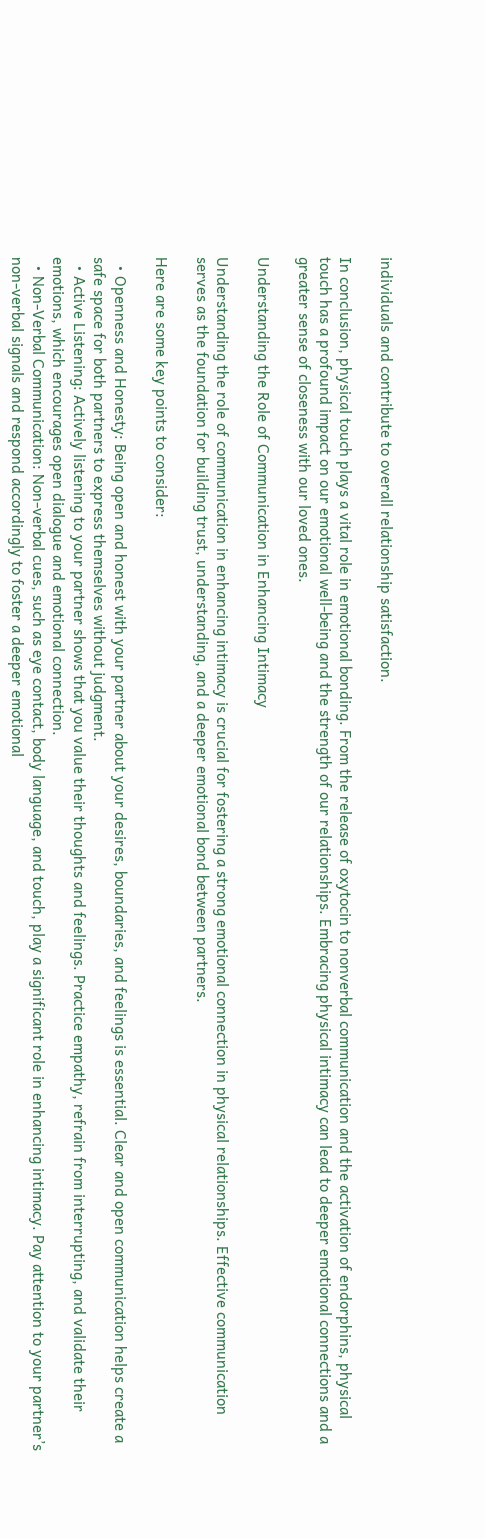individuals and contribute to overall relationship satisfaction.

In conclusion, physical touch plays a vital role in emotional bonding. From the release of oxytocin to nonverbal communication and the activation of endorphins, physical touch has a profound impact on our emotional well-being and the strength of our relationships. Embracing physical intimacy can lead to deeper emotional connections and a greater sense of closeness with our loved ones.

Understanding the Role of Communication in Enhancing Intimacy

Understanding the role of communication in enhancing intimacy is crucial for fostering a strong emotional connection in physical relationships. Effective communication serves as the foundation for building trust, understanding, and a deeper emotional bond between partners.

Here are some key points to consider:

  • Openness and Honesty: Being open and honest with your partner about your desires, boundaries, and feelings is essential. Clear and open communication helps create a safe space for both partners to express themselves without judgment.
  • Active Listening: Actively listening to your partner shows that you value their thoughts and feelings. Practice empathy, refrain from interrupting, and validate their emotions, which encourages open dialogue and emotional connection.
  • Non-Verbal Communication: Non-verbal cues, such as eye contact, body language, and touch, play a significant role in enhancing intimacy. Pay attention to your partner’s non-verbal signals and respond accordingly to foster a deeper emotional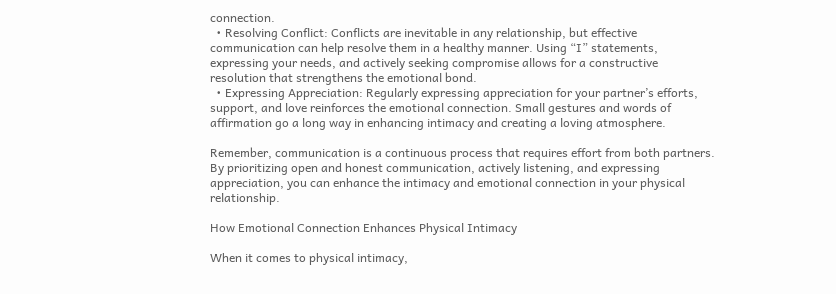connection.
  • Resolving Conflict: Conflicts are inevitable in any relationship, but effective communication can help resolve them in a healthy manner. Using “I” statements, expressing your needs, and actively seeking compromise allows for a constructive resolution that strengthens the emotional bond.
  • Expressing Appreciation: Regularly expressing appreciation for your partner’s efforts, support, and love reinforces the emotional connection. Small gestures and words of affirmation go a long way in enhancing intimacy and creating a loving atmosphere.

Remember, communication is a continuous process that requires effort from both partners. By prioritizing open and honest communication, actively listening, and expressing appreciation, you can enhance the intimacy and emotional connection in your physical relationship.

How Emotional Connection Enhances Physical Intimacy

When it comes to physical intimacy,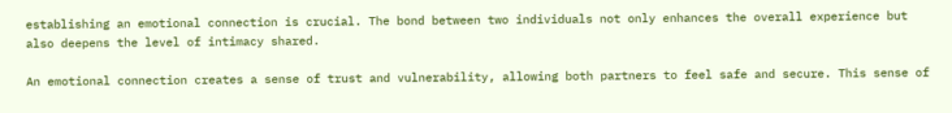establishing an emotional connection is crucial. The bond between two individuals not only enhances the overall experience but also deepens the level of intimacy shared.

An emotional connection creates a sense of trust and vulnerability, allowing both partners to feel safe and secure. This sense of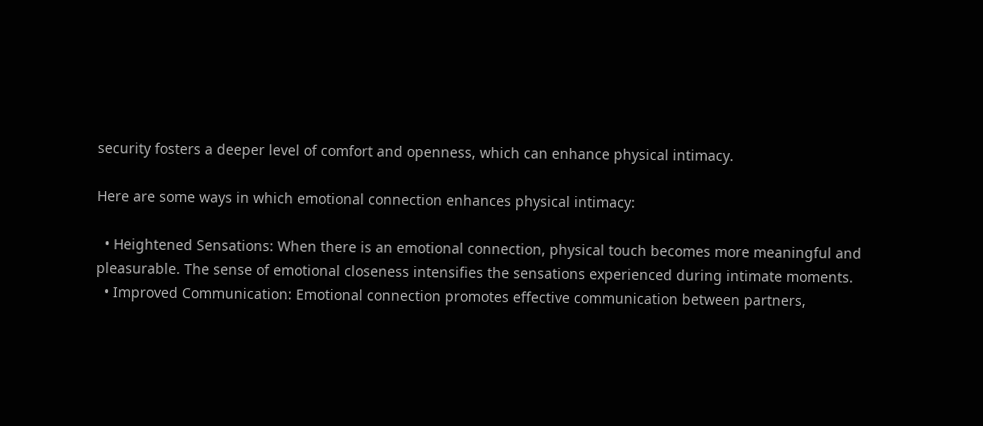security fosters a deeper level of comfort and openness, which can enhance physical intimacy.

Here are some ways in which emotional connection enhances physical intimacy:

  • Heightened Sensations: When there is an emotional connection, physical touch becomes more meaningful and pleasurable. The sense of emotional closeness intensifies the sensations experienced during intimate moments.
  • Improved Communication: Emotional connection promotes effective communication between partners,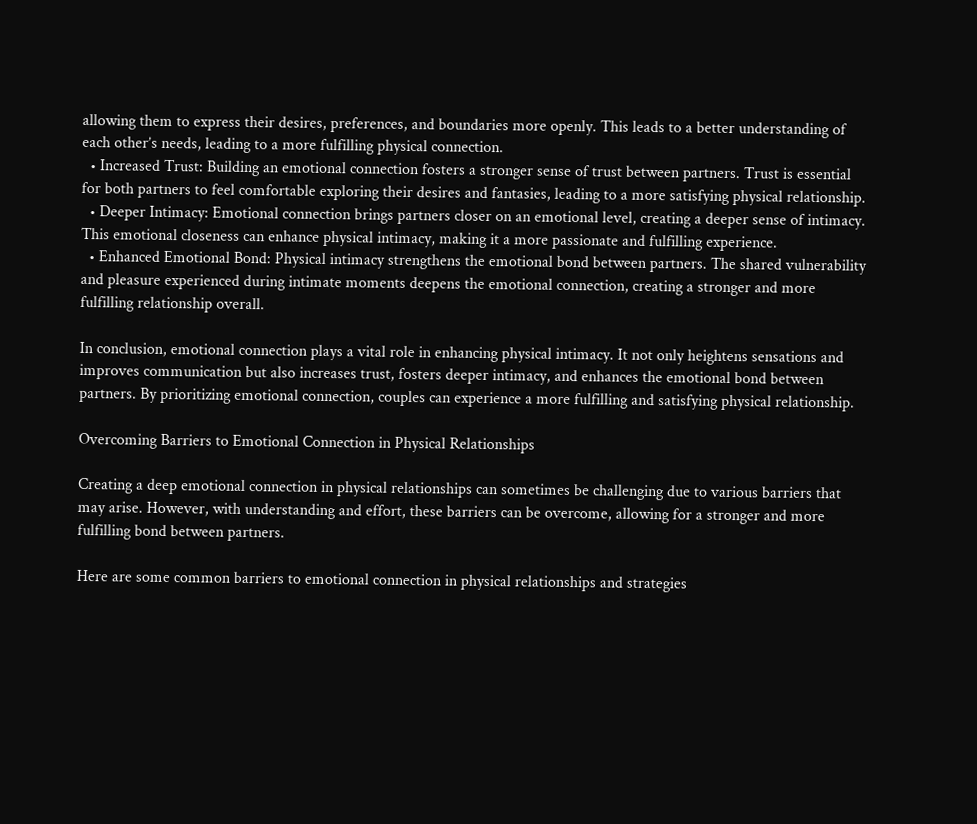allowing them to express their desires, preferences, and boundaries more openly. This leads to a better understanding of each other’s needs, leading to a more fulfilling physical connection.
  • Increased Trust: Building an emotional connection fosters a stronger sense of trust between partners. Trust is essential for both partners to feel comfortable exploring their desires and fantasies, leading to a more satisfying physical relationship.
  • Deeper Intimacy: Emotional connection brings partners closer on an emotional level, creating a deeper sense of intimacy. This emotional closeness can enhance physical intimacy, making it a more passionate and fulfilling experience.
  • Enhanced Emotional Bond: Physical intimacy strengthens the emotional bond between partners. The shared vulnerability and pleasure experienced during intimate moments deepens the emotional connection, creating a stronger and more fulfilling relationship overall.

In conclusion, emotional connection plays a vital role in enhancing physical intimacy. It not only heightens sensations and improves communication but also increases trust, fosters deeper intimacy, and enhances the emotional bond between partners. By prioritizing emotional connection, couples can experience a more fulfilling and satisfying physical relationship.

Overcoming Barriers to Emotional Connection in Physical Relationships

Creating a deep emotional connection in physical relationships can sometimes be challenging due to various barriers that may arise. However, with understanding and effort, these barriers can be overcome, allowing for a stronger and more fulfilling bond between partners.

Here are some common barriers to emotional connection in physical relationships and strategies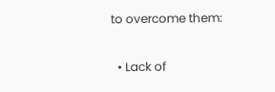to overcome them:

  • Lack of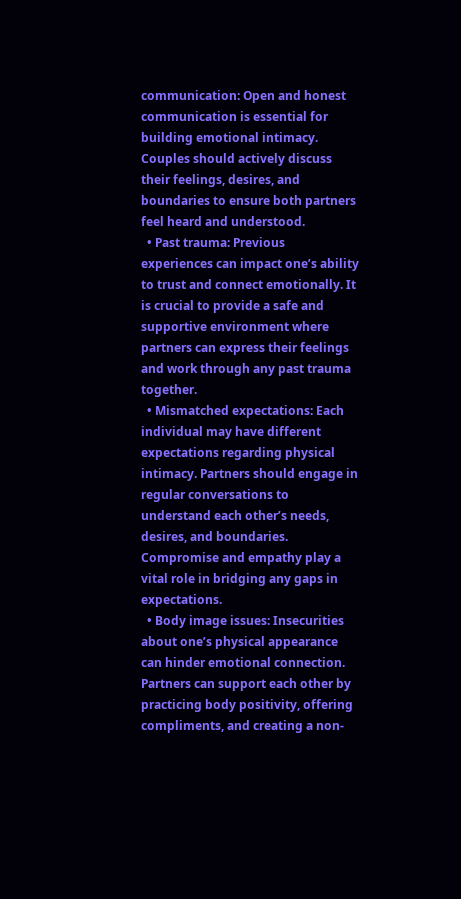communication: Open and honest communication is essential for building emotional intimacy. Couples should actively discuss their feelings, desires, and boundaries to ensure both partners feel heard and understood.
  • Past trauma: Previous experiences can impact one’s ability to trust and connect emotionally. It is crucial to provide a safe and supportive environment where partners can express their feelings and work through any past trauma together.
  • Mismatched expectations: Each individual may have different expectations regarding physical intimacy. Partners should engage in regular conversations to understand each other’s needs, desires, and boundaries. Compromise and empathy play a vital role in bridging any gaps in expectations.
  • Body image issues: Insecurities about one’s physical appearance can hinder emotional connection. Partners can support each other by practicing body positivity, offering compliments, and creating a non-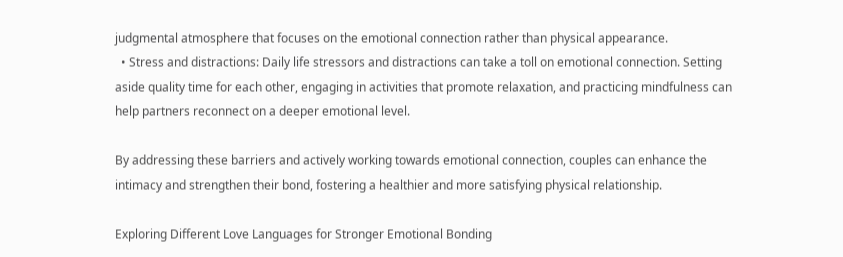judgmental atmosphere that focuses on the emotional connection rather than physical appearance.
  • Stress and distractions: Daily life stressors and distractions can take a toll on emotional connection. Setting aside quality time for each other, engaging in activities that promote relaxation, and practicing mindfulness can help partners reconnect on a deeper emotional level.

By addressing these barriers and actively working towards emotional connection, couples can enhance the intimacy and strengthen their bond, fostering a healthier and more satisfying physical relationship.

Exploring Different Love Languages for Stronger Emotional Bonding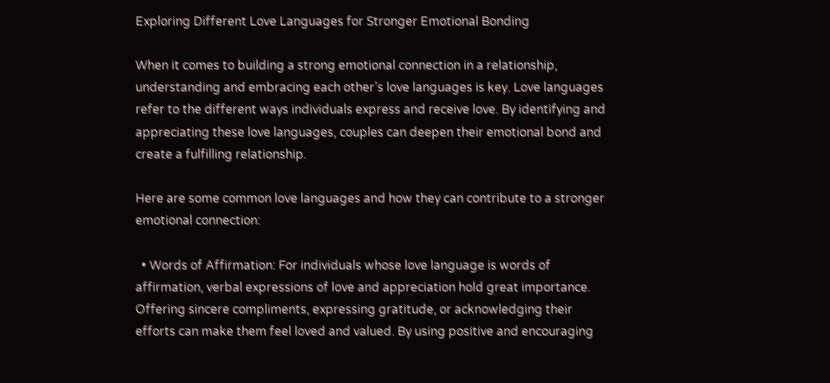Exploring Different Love Languages for Stronger Emotional Bonding

When it comes to building a strong emotional connection in a relationship, understanding and embracing each other’s love languages is key. Love languages refer to the different ways individuals express and receive love. By identifying and appreciating these love languages, couples can deepen their emotional bond and create a fulfilling relationship.

Here are some common love languages and how they can contribute to a stronger emotional connection:

  • Words of Affirmation: For individuals whose love language is words of affirmation, verbal expressions of love and appreciation hold great importance. Offering sincere compliments, expressing gratitude, or acknowledging their efforts can make them feel loved and valued. By using positive and encouraging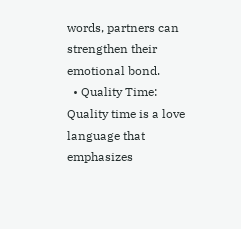words, partners can strengthen their emotional bond.
  • Quality Time: Quality time is a love language that emphasizes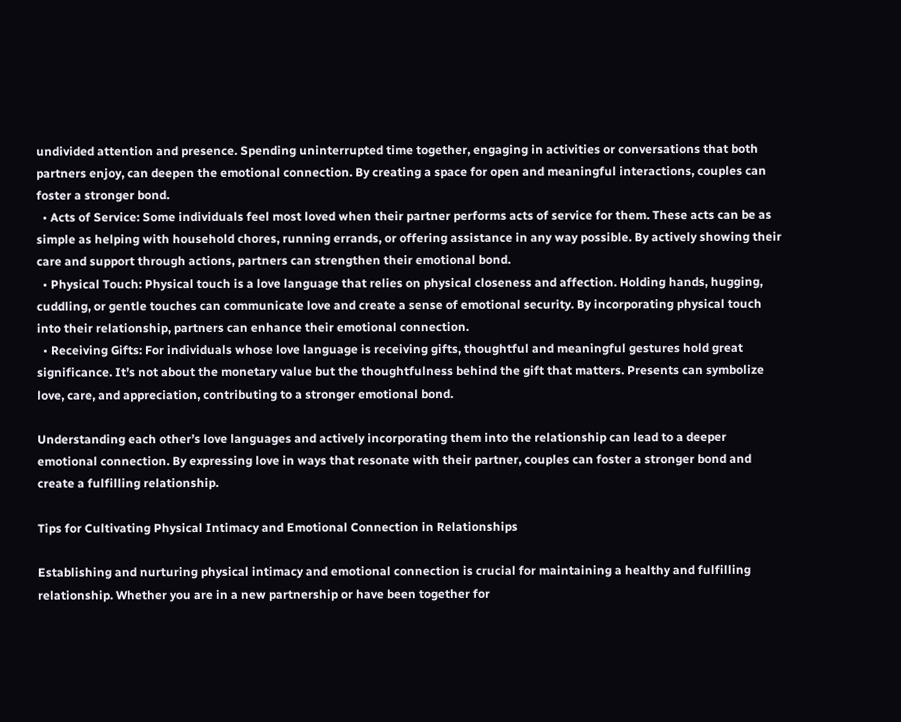undivided attention and presence. Spending uninterrupted time together, engaging in activities or conversations that both partners enjoy, can deepen the emotional connection. By creating a space for open and meaningful interactions, couples can foster a stronger bond.
  • Acts of Service: Some individuals feel most loved when their partner performs acts of service for them. These acts can be as simple as helping with household chores, running errands, or offering assistance in any way possible. By actively showing their care and support through actions, partners can strengthen their emotional bond.
  • Physical Touch: Physical touch is a love language that relies on physical closeness and affection. Holding hands, hugging, cuddling, or gentle touches can communicate love and create a sense of emotional security. By incorporating physical touch into their relationship, partners can enhance their emotional connection.
  • Receiving Gifts: For individuals whose love language is receiving gifts, thoughtful and meaningful gestures hold great significance. It’s not about the monetary value but the thoughtfulness behind the gift that matters. Presents can symbolize love, care, and appreciation, contributing to a stronger emotional bond.

Understanding each other’s love languages and actively incorporating them into the relationship can lead to a deeper emotional connection. By expressing love in ways that resonate with their partner, couples can foster a stronger bond and create a fulfilling relationship.

Tips for Cultivating Physical Intimacy and Emotional Connection in Relationships

Establishing and nurturing physical intimacy and emotional connection is crucial for maintaining a healthy and fulfilling relationship. Whether you are in a new partnership or have been together for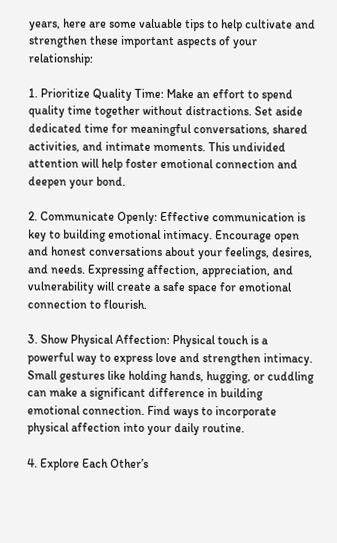years, here are some valuable tips to help cultivate and strengthen these important aspects of your relationship:

1. Prioritize Quality Time: Make an effort to spend quality time together without distractions. Set aside dedicated time for meaningful conversations, shared activities, and intimate moments. This undivided attention will help foster emotional connection and deepen your bond.

2. Communicate Openly: Effective communication is key to building emotional intimacy. Encourage open and honest conversations about your feelings, desires, and needs. Expressing affection, appreciation, and vulnerability will create a safe space for emotional connection to flourish.

3. Show Physical Affection: Physical touch is a powerful way to express love and strengthen intimacy. Small gestures like holding hands, hugging, or cuddling can make a significant difference in building emotional connection. Find ways to incorporate physical affection into your daily routine.

4. Explore Each Other’s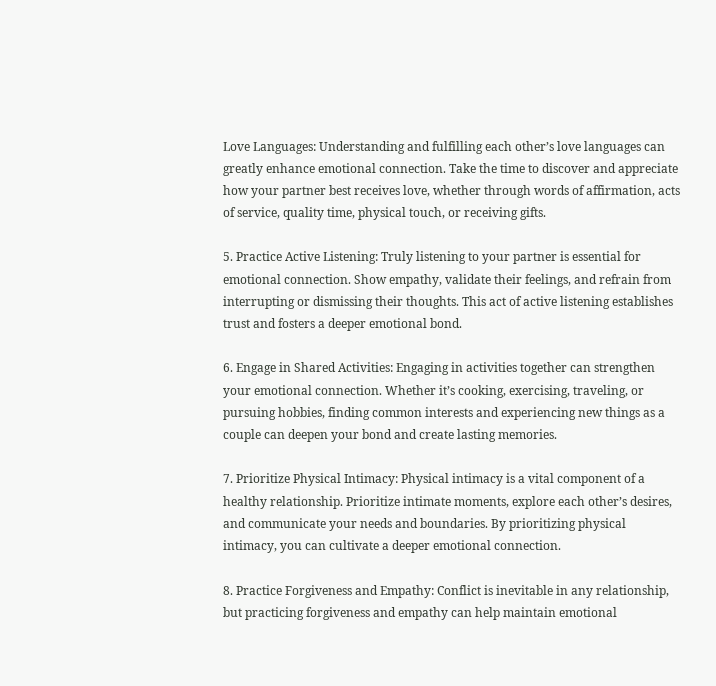Love Languages: Understanding and fulfilling each other’s love languages can greatly enhance emotional connection. Take the time to discover and appreciate how your partner best receives love, whether through words of affirmation, acts of service, quality time, physical touch, or receiving gifts.

5. Practice Active Listening: Truly listening to your partner is essential for emotional connection. Show empathy, validate their feelings, and refrain from interrupting or dismissing their thoughts. This act of active listening establishes trust and fosters a deeper emotional bond.

6. Engage in Shared Activities: Engaging in activities together can strengthen your emotional connection. Whether it’s cooking, exercising, traveling, or pursuing hobbies, finding common interests and experiencing new things as a couple can deepen your bond and create lasting memories.

7. Prioritize Physical Intimacy: Physical intimacy is a vital component of a healthy relationship. Prioritize intimate moments, explore each other’s desires, and communicate your needs and boundaries. By prioritizing physical intimacy, you can cultivate a deeper emotional connection.

8. Practice Forgiveness and Empathy: Conflict is inevitable in any relationship, but practicing forgiveness and empathy can help maintain emotional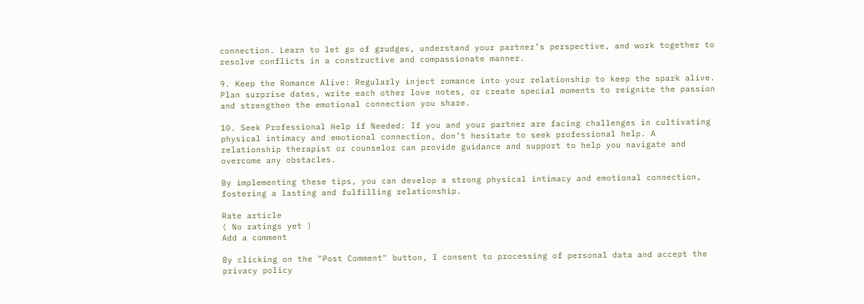connection. Learn to let go of grudges, understand your partner’s perspective, and work together to resolve conflicts in a constructive and compassionate manner.

9. Keep the Romance Alive: Regularly inject romance into your relationship to keep the spark alive. Plan surprise dates, write each other love notes, or create special moments to reignite the passion and strengthen the emotional connection you share.

10. Seek Professional Help if Needed: If you and your partner are facing challenges in cultivating physical intimacy and emotional connection, don’t hesitate to seek professional help. A relationship therapist or counselor can provide guidance and support to help you navigate and overcome any obstacles.

By implementing these tips, you can develop a strong physical intimacy and emotional connection, fostering a lasting and fulfilling relationship.

Rate article
( No ratings yet )
Add a comment

By clicking on the "Post Comment" button, I consent to processing of personal data and accept the privacy policy